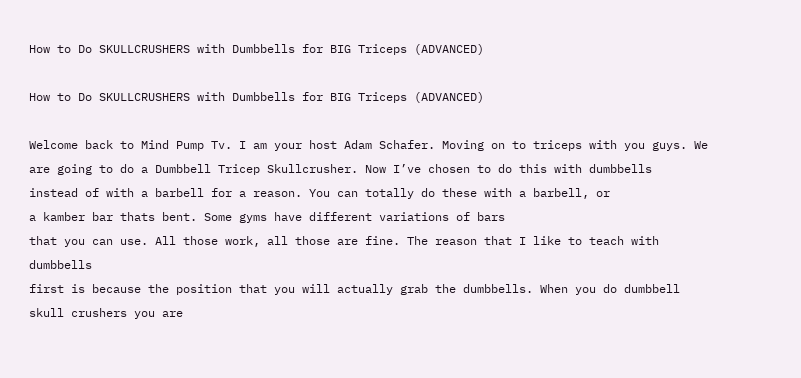How to Do SKULLCRUSHERS with Dumbbells for BIG Triceps (ADVANCED)

How to Do SKULLCRUSHERS with Dumbbells for BIG Triceps (ADVANCED)

Welcome back to Mind Pump Tv. I am your host Adam Schafer. Moving on to triceps with you guys. We are going to do a Dumbbell Tricep Skullcrusher. Now I’ve chosen to do this with dumbbells
instead of with a barbell for a reason. You can totally do these with a barbell, or
a kamber bar thats bent. Some gyms have different variations of bars
that you can use. All those work, all those are fine. The reason that I like to teach with dumbbells
first is because the position that you will actually grab the dumbbells. When you do dumbbell skull crushers you are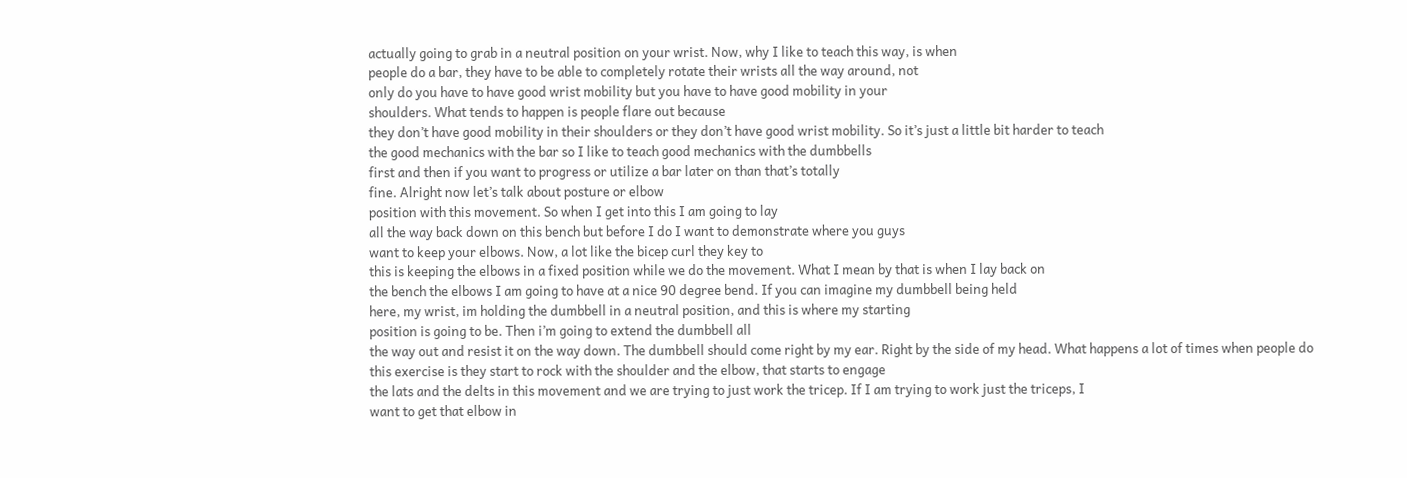actually going to grab in a neutral position on your wrist. Now, why I like to teach this way, is when
people do a bar, they have to be able to completely rotate their wrists all the way around, not
only do you have to have good wrist mobility but you have to have good mobility in your
shoulders. What tends to happen is people flare out because
they don’t have good mobility in their shoulders or they don’t have good wrist mobility. So it’s just a little bit harder to teach
the good mechanics with the bar so I like to teach good mechanics with the dumbbells
first and then if you want to progress or utilize a bar later on than that’s totally
fine. Alright now let’s talk about posture or elbow
position with this movement. So when I get into this I am going to lay
all the way back down on this bench but before I do I want to demonstrate where you guys
want to keep your elbows. Now, a lot like the bicep curl they key to
this is keeping the elbows in a fixed position while we do the movement. What I mean by that is when I lay back on
the bench the elbows I am going to have at a nice 90 degree bend. If you can imagine my dumbbell being held
here, my wrist, im holding the dumbbell in a neutral position, and this is where my starting
position is going to be. Then i’m going to extend the dumbbell all
the way out and resist it on the way down. The dumbbell should come right by my ear. Right by the side of my head. What happens a lot of times when people do
this exercise is they start to rock with the shoulder and the elbow, that starts to engage
the lats and the delts in this movement and we are trying to just work the tricep. If I am trying to work just the triceps, I
want to get that elbow in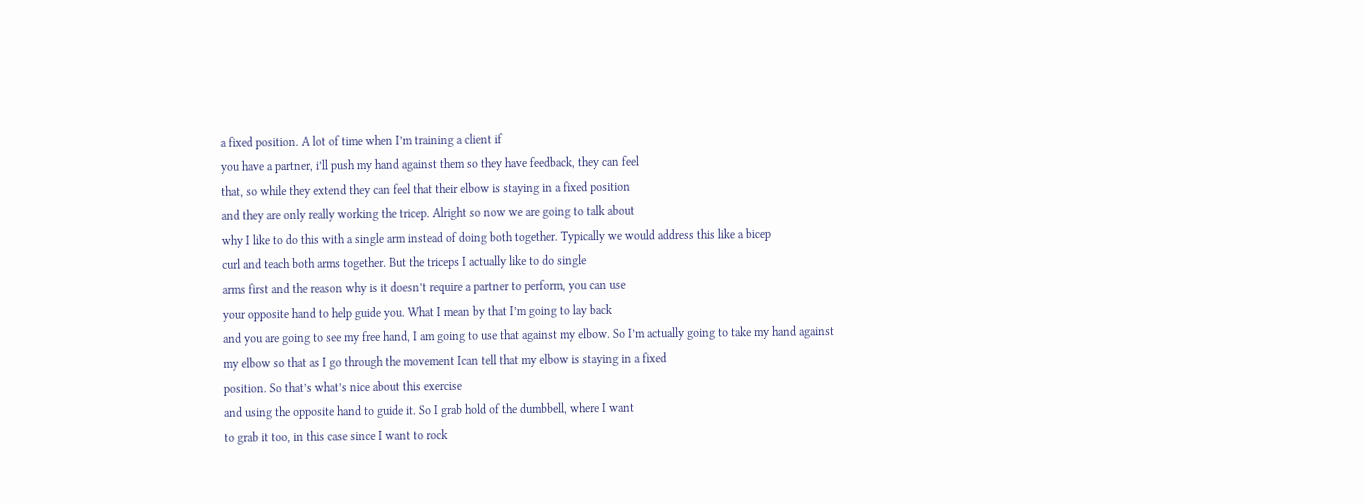a fixed position. A lot of time when I’m training a client if
you have a partner, i’ll push my hand against them so they have feedback, they can feel
that, so while they extend they can feel that their elbow is staying in a fixed position
and they are only really working the tricep. Alright so now we are going to talk about
why I like to do this with a single arm instead of doing both together. Typically we would address this like a bicep
curl and teach both arms together. But the triceps I actually like to do single
arms first and the reason why is it doesn’t require a partner to perform, you can use
your opposite hand to help guide you. What I mean by that I’m going to lay back
and you are going to see my free hand, I am going to use that against my elbow. So I’m actually going to take my hand against
my elbow so that as I go through the movement Ican tell that my elbow is staying in a fixed
position. So that’s what’s nice about this exercise
and using the opposite hand to guide it. So I grab hold of the dumbbell, where I want
to grab it too, in this case since I want to rock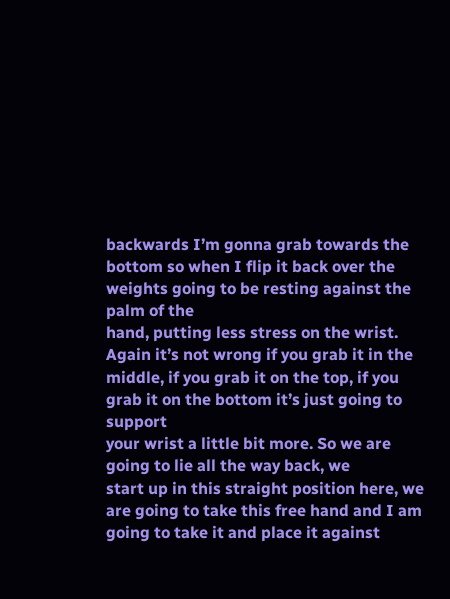backwards I’m gonna grab towards the
bottom so when I flip it back over the weights going to be resting against the palm of the
hand, putting less stress on the wrist. Again it’s not wrong if you grab it in the
middle, if you grab it on the top, if you grab it on the bottom it’s just going to support
your wrist a little bit more. So we are going to lie all the way back, we
start up in this straight position here, we are going to take this free hand and I am
going to take it and place it against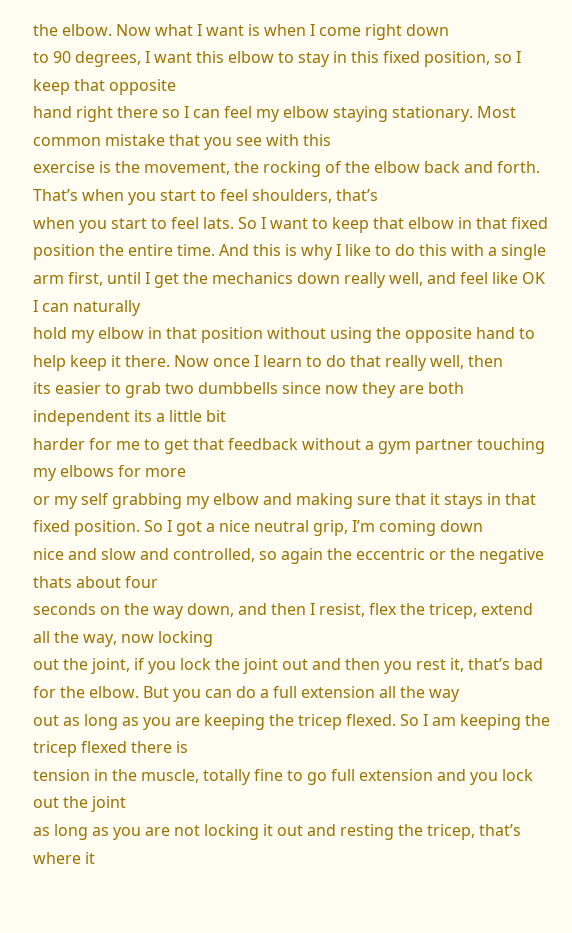the elbow. Now what I want is when I come right down
to 90 degrees, I want this elbow to stay in this fixed position, so I keep that opposite
hand right there so I can feel my elbow staying stationary. Most common mistake that you see with this
exercise is the movement, the rocking of the elbow back and forth. That’s when you start to feel shoulders, that’s
when you start to feel lats. So I want to keep that elbow in that fixed
position the entire time. And this is why I like to do this with a single
arm first, until I get the mechanics down really well, and feel like OK I can naturally
hold my elbow in that position without using the opposite hand to help keep it there. Now once I learn to do that really well, then
its easier to grab two dumbbells since now they are both independent its a little bit
harder for me to get that feedback without a gym partner touching my elbows for more
or my self grabbing my elbow and making sure that it stays in that fixed position. So I got a nice neutral grip, I’m coming down
nice and slow and controlled, so again the eccentric or the negative thats about four
seconds on the way down, and then I resist, flex the tricep, extend all the way, now locking
out the joint, if you lock the joint out and then you rest it, that’s bad for the elbow. But you can do a full extension all the way
out as long as you are keeping the tricep flexed. So I am keeping the tricep flexed there is
tension in the muscle, totally fine to go full extension and you lock out the joint
as long as you are not locking it out and resting the tricep, that’s where it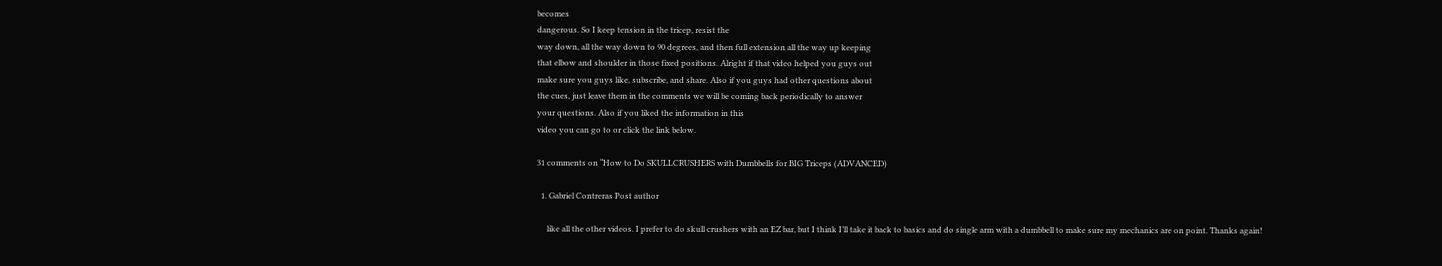becomes
dangerous. So I keep tension in the tricep, resist the
way down, all the way down to 90 degrees, and then full extension all the way up keeping
that elbow and shoulder in those fixed positions. Alright if that video helped you guys out
make sure you guys like, subscribe, and share. Also if you guys had other questions about
the cues, just leave them in the comments we will be coming back periodically to answer
your questions. Also if you liked the information in this
video you can go to or click the link below.

31 comments on “How to Do SKULLCRUSHERS with Dumbbells for BIG Triceps (ADVANCED)

  1. Gabriel Contreras Post author

     like all the other videos. I prefer to do skull crushers with an EZ bar, but I think I’ll take it back to basics and do single arm with a dumbbell to make sure my mechanics are on point. Thanks again!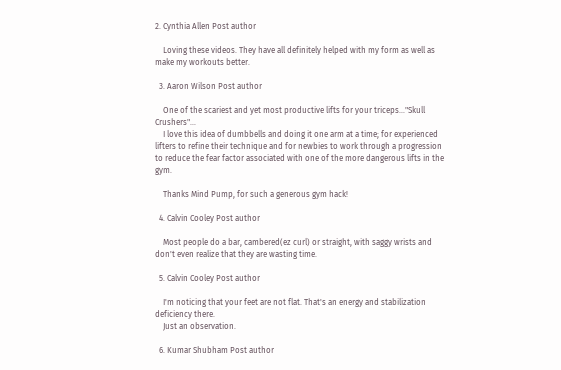2. Cynthia Allen Post author

    Loving these videos. They have all definitely helped with my form as well as make my workouts better.

  3. Aaron Wilson Post author

    One of the scariest and yet most productive lifts for your triceps…"Skull Crushers"…
    I love this idea of dumbbells and doing it one arm at a time; for experienced lifters to refine their technique and for newbies to work through a progression to reduce the fear factor associated with one of the more dangerous lifts in the gym.

    Thanks Mind Pump, for such a generous gym hack!

  4. Calvin Cooley Post author

    Most people do a bar, cambered(ez curl) or straight, with saggy wrists and don't even realize that they are wasting time.

  5. Calvin Cooley Post author

    I'm noticing that your feet are not flat. That's an energy and stabilization deficiency there.
    Just an observation.

  6. Kumar Shubham Post author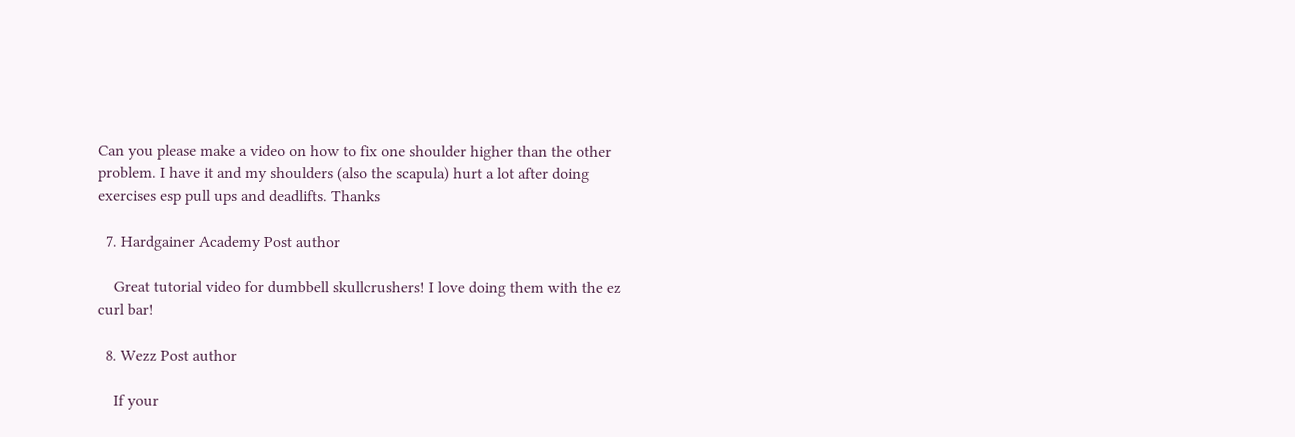Can you please make a video on how to fix one shoulder higher than the other problem. I have it and my shoulders (also the scapula) hurt a lot after doing exercises esp pull ups and deadlifts. Thanks

  7. Hardgainer Academy Post author

    Great tutorial video for dumbbell skullcrushers! I love doing them with the ez curl bar!

  8. Wezz Post author

    If your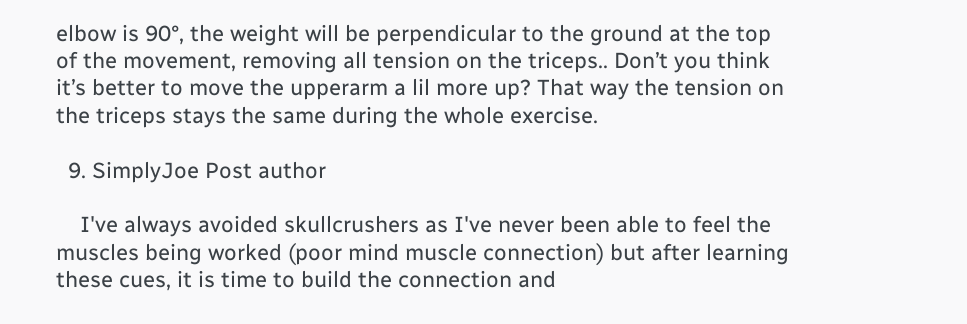elbow is 90°, the weight will be perpendicular to the ground at the top of the movement, removing all tension on the triceps.. Don’t you think it’s better to move the upperarm a lil more up? That way the tension on the triceps stays the same during the whole exercise.

  9. SimplyJoe Post author

    I've always avoided skullcrushers as I've never been able to feel the muscles being worked (poor mind muscle connection) but after learning these cues, it is time to build the connection and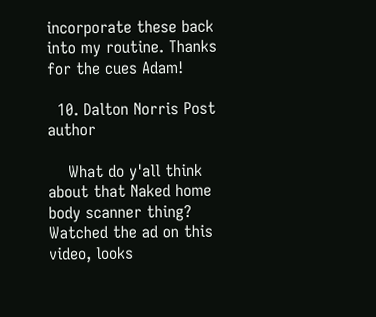incorporate these back into my routine. Thanks for the cues Adam!

  10. Dalton Norris Post author

    What do y'all think about that Naked home body scanner thing? Watched the ad on this video, looks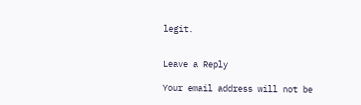legit.


Leave a Reply

Your email address will not be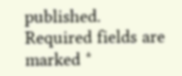published. Required fields are marked *